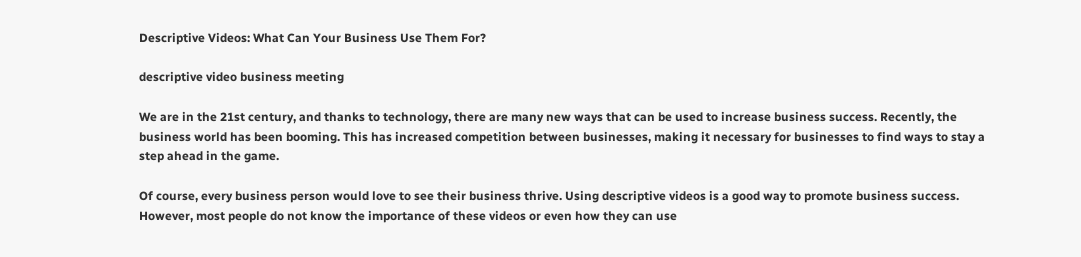Descriptive Videos: What Can Your Business Use Them For?

descriptive video business meeting

We are in the 21st century, and thanks to technology, there are many new ways that can be used to increase business success. Recently, the business world has been booming. This has increased competition between businesses, making it necessary for businesses to find ways to stay a step ahead in the game.

Of course, every business person would love to see their business thrive. Using descriptive videos is a good way to promote business success. However, most people do not know the importance of these videos or even how they can use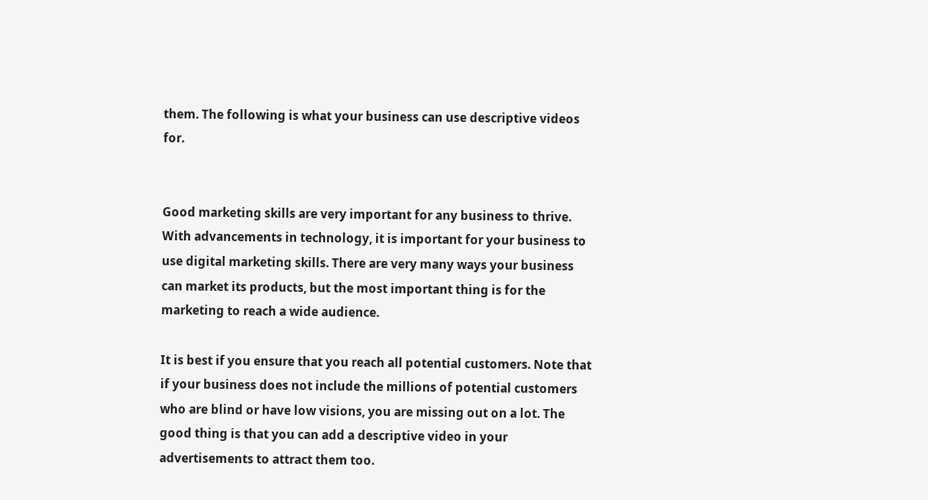them. The following is what your business can use descriptive videos for.


Good marketing skills are very important for any business to thrive. With advancements in technology, it is important for your business to use digital marketing skills. There are very many ways your business can market its products, but the most important thing is for the marketing to reach a wide audience.

It is best if you ensure that you reach all potential customers. Note that if your business does not include the millions of potential customers who are blind or have low visions, you are missing out on a lot. The good thing is that you can add a descriptive video in your advertisements to attract them too.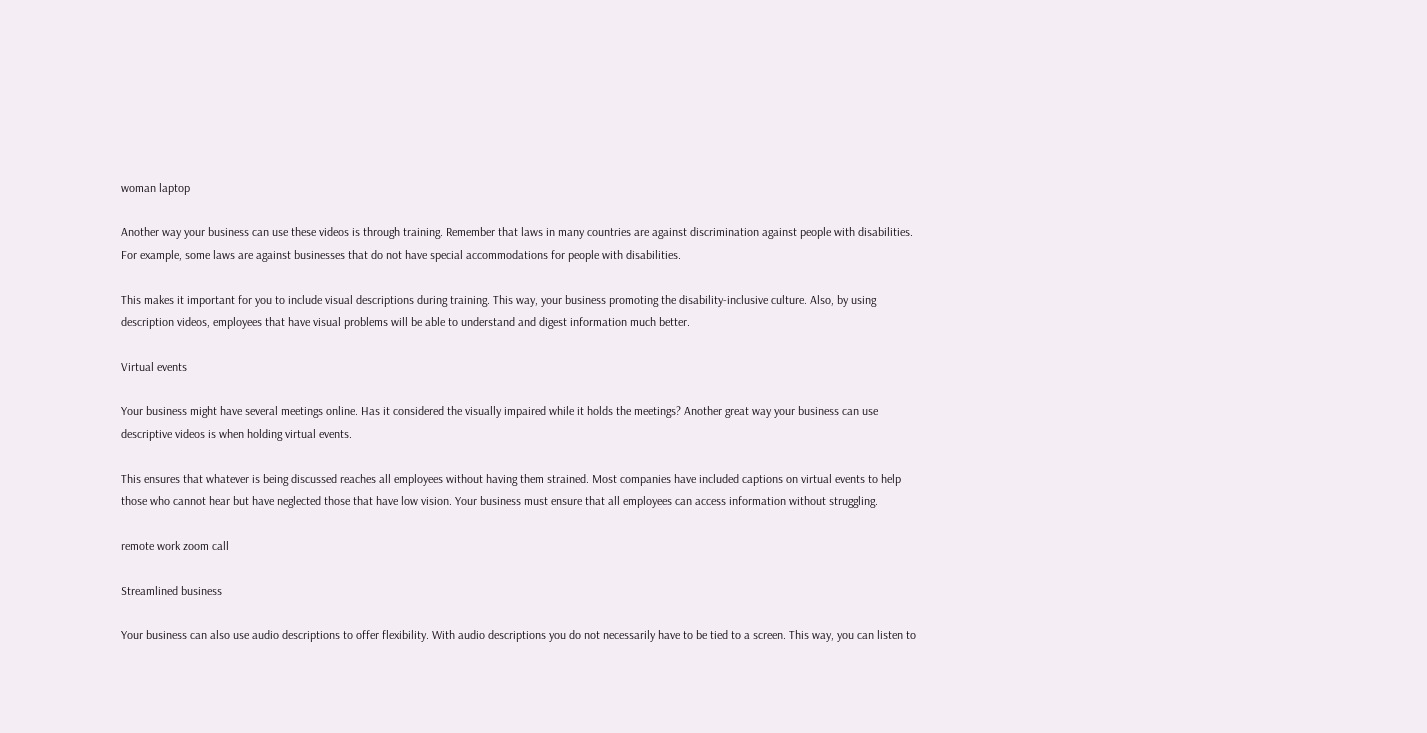woman laptop

Another way your business can use these videos is through training. Remember that laws in many countries are against discrimination against people with disabilities. For example, some laws are against businesses that do not have special accommodations for people with disabilities.

This makes it important for you to include visual descriptions during training. This way, your business promoting the disability-inclusive culture. Also, by using description videos, employees that have visual problems will be able to understand and digest information much better.

Virtual events

Your business might have several meetings online. Has it considered the visually impaired while it holds the meetings? Another great way your business can use descriptive videos is when holding virtual events.

This ensures that whatever is being discussed reaches all employees without having them strained. Most companies have included captions on virtual events to help those who cannot hear but have neglected those that have low vision. Your business must ensure that all employees can access information without struggling.

remote work zoom call

Streamlined business

Your business can also use audio descriptions to offer flexibility. With audio descriptions you do not necessarily have to be tied to a screen. This way, you can listen to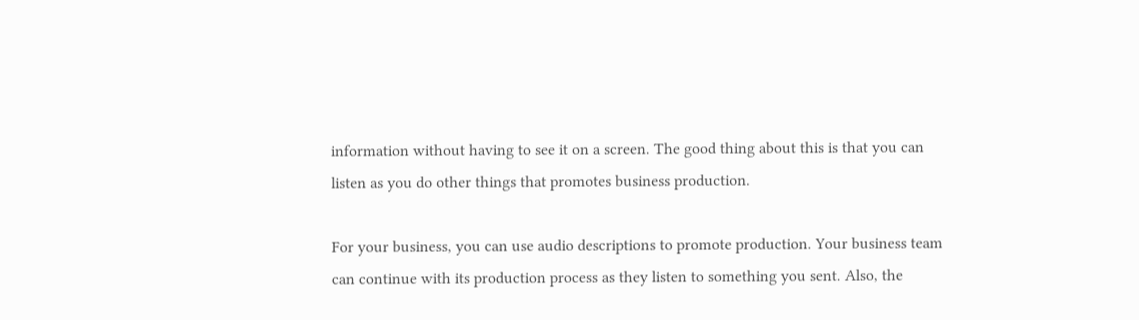information without having to see it on a screen. The good thing about this is that you can listen as you do other things that promotes business production.

For your business, you can use audio descriptions to promote production. Your business team can continue with its production process as they listen to something you sent. Also, the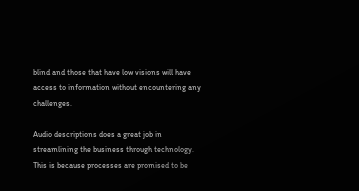blind and those that have low visions will have access to information without encountering any challenges.

Audio descriptions does a great job in streamlining the business through technology. This is because processes are promised to be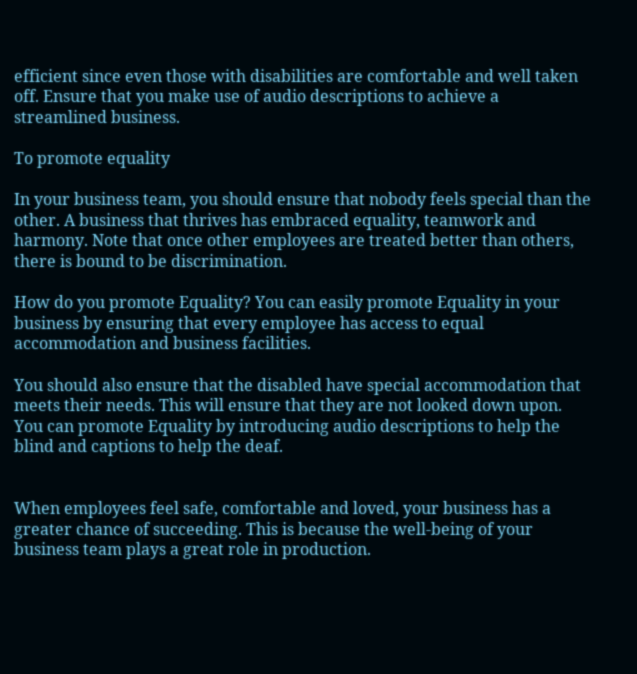efficient since even those with disabilities are comfortable and well taken off. Ensure that you make use of audio descriptions to achieve a streamlined business.

To promote equality

In your business team, you should ensure that nobody feels special than the other. A business that thrives has embraced equality, teamwork and harmony. Note that once other employees are treated better than others, there is bound to be discrimination.

How do you promote Equality? You can easily promote Equality in your business by ensuring that every employee has access to equal accommodation and business facilities.

You should also ensure that the disabled have special accommodation that meets their needs. This will ensure that they are not looked down upon. You can promote Equality by introducing audio descriptions to help the blind and captions to help the deaf.


When employees feel safe, comfortable and loved, your business has a greater chance of succeeding. This is because the well-being of your business team plays a great role in production.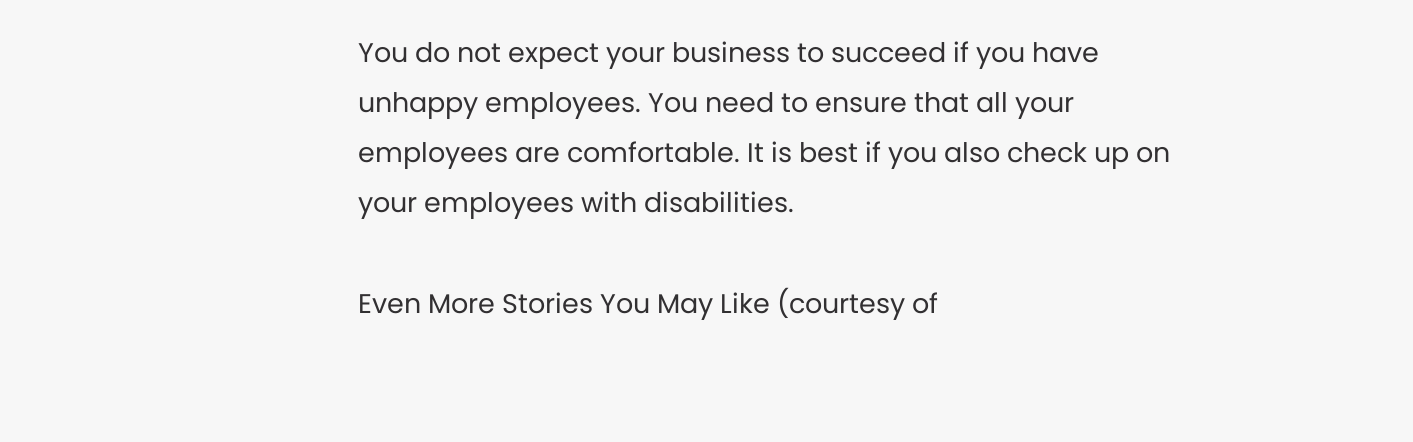You do not expect your business to succeed if you have unhappy employees. You need to ensure that all your employees are comfortable. It is best if you also check up on your employees with disabilities.

Even More Stories You May Like (courtesy of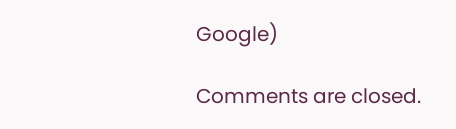Google)

Comments are closed.